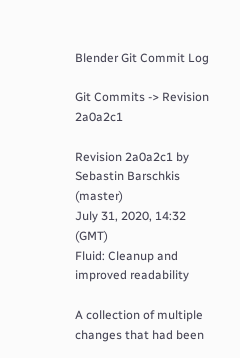Blender Git Commit Log

Git Commits -> Revision 2a0a2c1

Revision 2a0a2c1 by Sebastin Barschkis (master)
July 31, 2020, 14:32 (GMT)
Fluid: Cleanup and improved readability

A collection of multiple changes that had been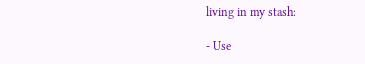living in my stash:

- Use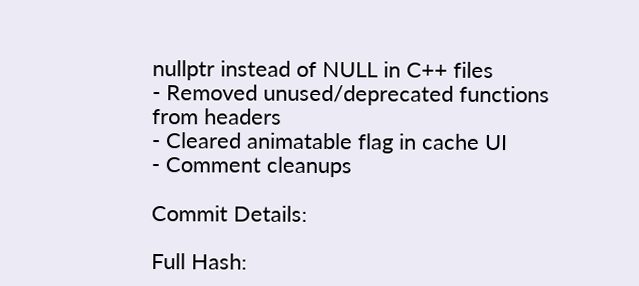nullptr instead of NULL in C++ files
- Removed unused/deprecated functions from headers
- Cleared animatable flag in cache UI
- Comment cleanups

Commit Details:

Full Hash: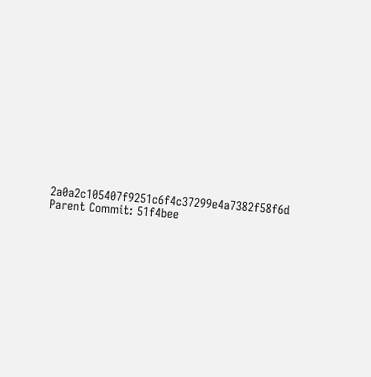2a0a2c105407f9251c6f4c37299e4a7382f58f6d
Parent Commit: 51f4bee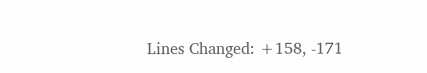Lines Changed: +158, -171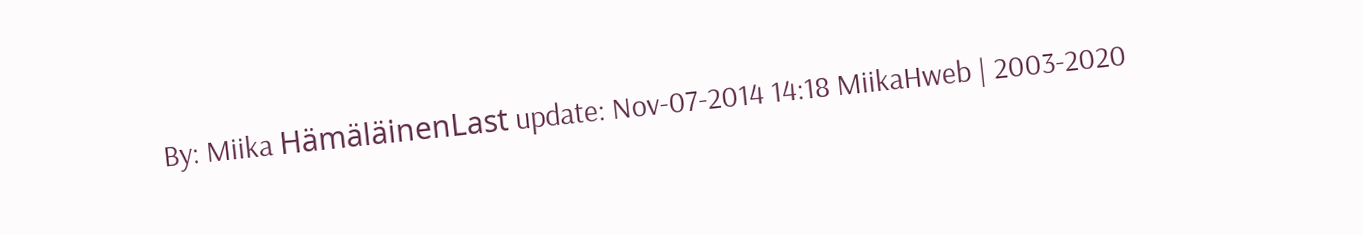By: Miika HämäläinenLast update: Nov-07-2014 14:18 MiikaHweb | 2003-2020